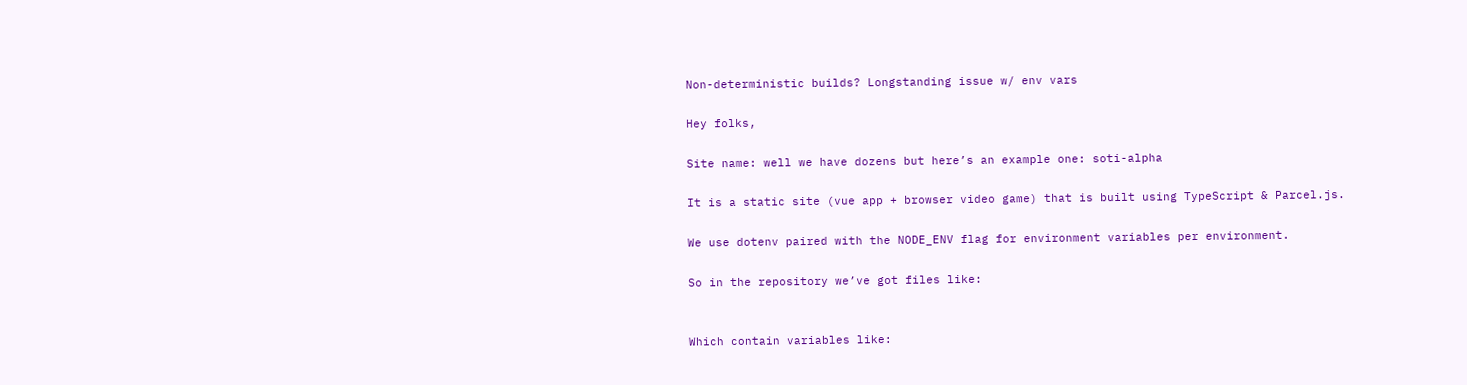Non-deterministic builds? Longstanding issue w/ env vars

Hey folks,

Site name: well we have dozens but here’s an example one: soti-alpha

It is a static site (vue app + browser video game) that is built using TypeScript & Parcel.js.

We use dotenv paired with the NODE_ENV flag for environment variables per environment.

So in the repository we’ve got files like:


Which contain variables like: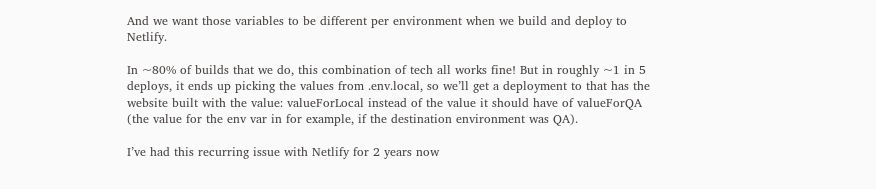And we want those variables to be different per environment when we build and deploy to Netlify.

In ~80% of builds that we do, this combination of tech all works fine! But in roughly ~1 in 5 deploys, it ends up picking the values from .env.local, so we’ll get a deployment to that has the website built with the value: valueForLocal instead of the value it should have of valueForQA (the value for the env var in for example, if the destination environment was QA).

I’ve had this recurring issue with Netlify for 2 years now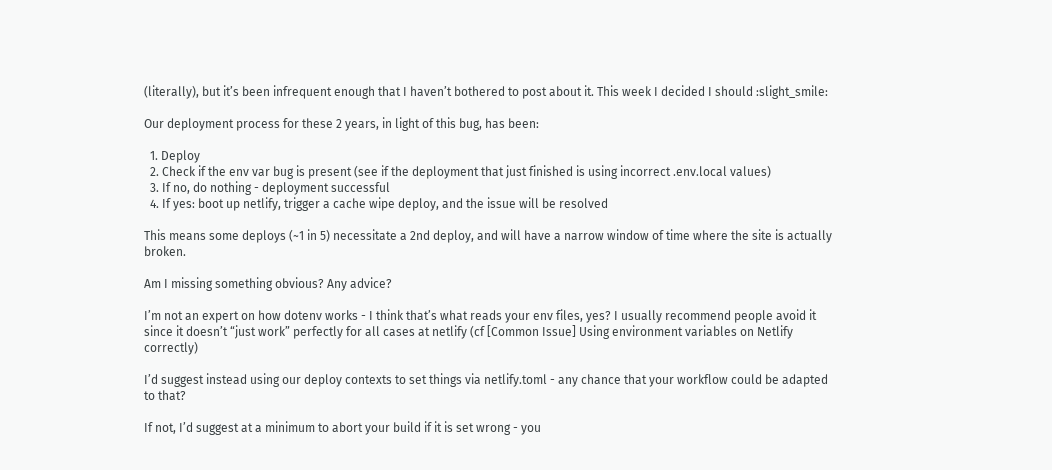(literally), but it’s been infrequent enough that I haven’t bothered to post about it. This week I decided I should :slight_smile:

Our deployment process for these 2 years, in light of this bug, has been:

  1. Deploy
  2. Check if the env var bug is present (see if the deployment that just finished is using incorrect .env.local values)
  3. If no, do nothing - deployment successful
  4. If yes: boot up netlify, trigger a cache wipe deploy, and the issue will be resolved

This means some deploys (~1 in 5) necessitate a 2nd deploy, and will have a narrow window of time where the site is actually broken.

Am I missing something obvious? Any advice?

I’m not an expert on how dotenv works - I think that’s what reads your env files, yes? I usually recommend people avoid it since it doesn’t “just work” perfectly for all cases at netlify (cf [Common Issue] Using environment variables on Netlify correctly)

I’d suggest instead using our deploy contexts to set things via netlify.toml - any chance that your workflow could be adapted to that?

If not, I’d suggest at a minimum to abort your build if it is set wrong - you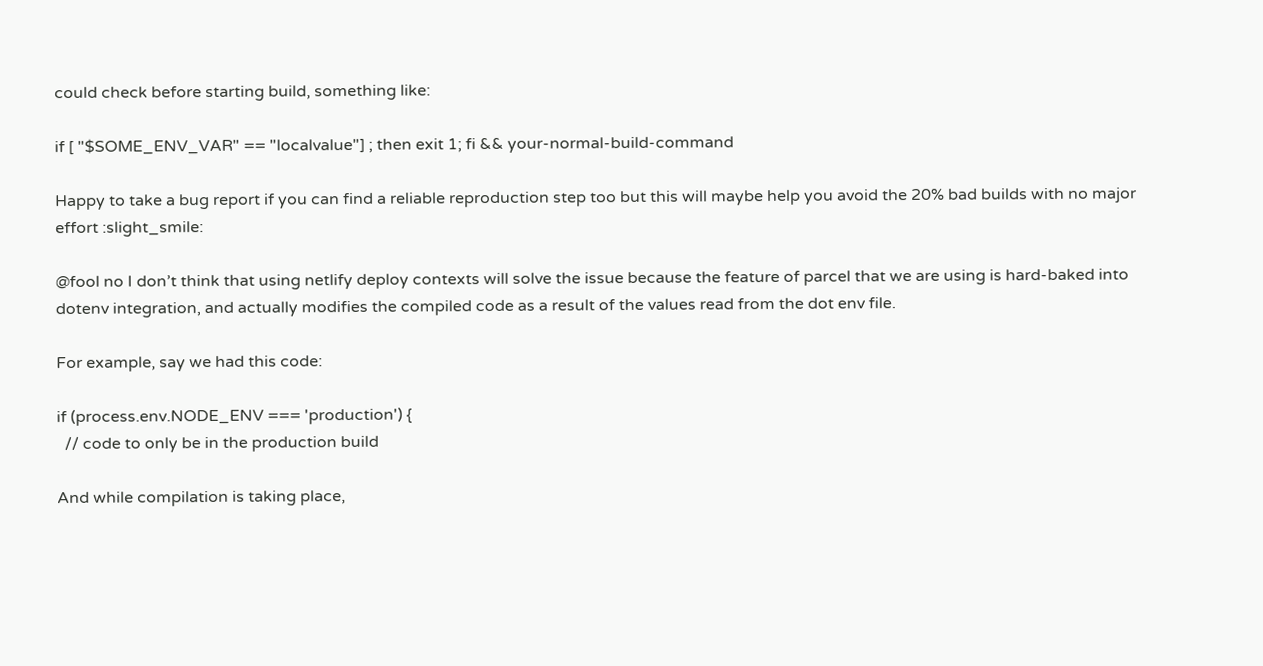could check before starting build, something like:

if [ "$SOME_ENV_VAR" == "localvalue"] ; then exit 1; fi && your-normal-build-command

Happy to take a bug report if you can find a reliable reproduction step too but this will maybe help you avoid the 20% bad builds with no major effort :slight_smile:

@fool no I don’t think that using netlify deploy contexts will solve the issue because the feature of parcel that we are using is hard-baked into dotenv integration, and actually modifies the compiled code as a result of the values read from the dot env file.

For example, say we had this code:

if (process.env.NODE_ENV === 'production') {
  // code to only be in the production build

And while compilation is taking place,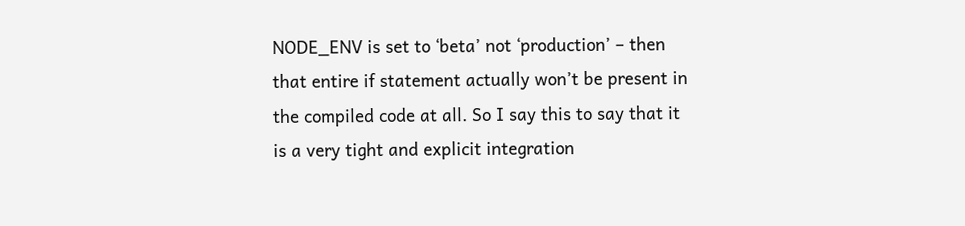NODE_ENV is set to ‘beta’ not ‘production’ – then that entire if statement actually won’t be present in the compiled code at all. So I say this to say that it is a very tight and explicit integration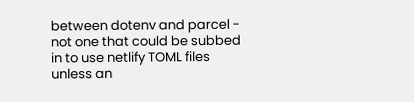between dotenv and parcel - not one that could be subbed in to use netlify TOML files unless an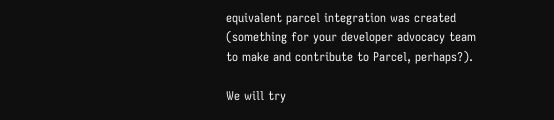equivalent parcel integration was created (something for your developer advocacy team to make and contribute to Parcel, perhaps?).

We will try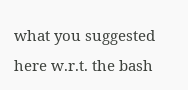what you suggested here w.r.t. the bash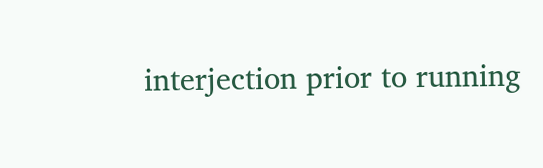interjection prior to running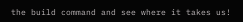the build command and see where it takes us!